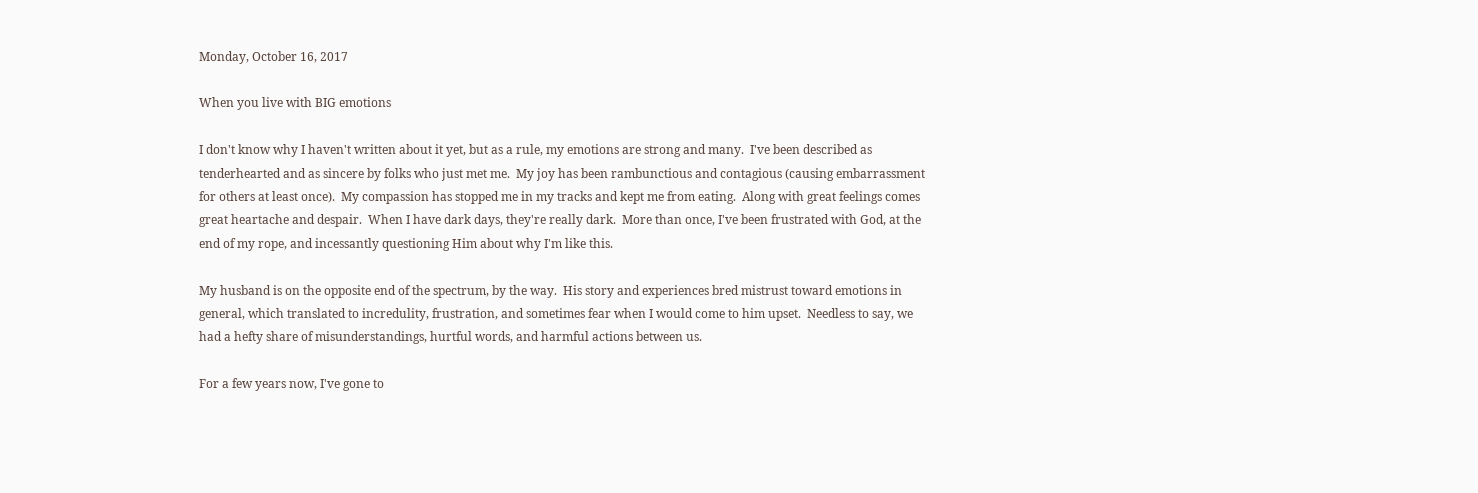Monday, October 16, 2017

When you live with BIG emotions

I don't know why I haven't written about it yet, but as a rule, my emotions are strong and many.  I've been described as tenderhearted and as sincere by folks who just met me.  My joy has been rambunctious and contagious (causing embarrassment for others at least once).  My compassion has stopped me in my tracks and kept me from eating.  Along with great feelings comes great heartache and despair.  When I have dark days, they're really dark.  More than once, I've been frustrated with God, at the end of my rope, and incessantly questioning Him about why I'm like this.

My husband is on the opposite end of the spectrum, by the way.  His story and experiences bred mistrust toward emotions in general, which translated to incredulity, frustration, and sometimes fear when I would come to him upset.  Needless to say, we had a hefty share of misunderstandings, hurtful words, and harmful actions between us.

For a few years now, I've gone to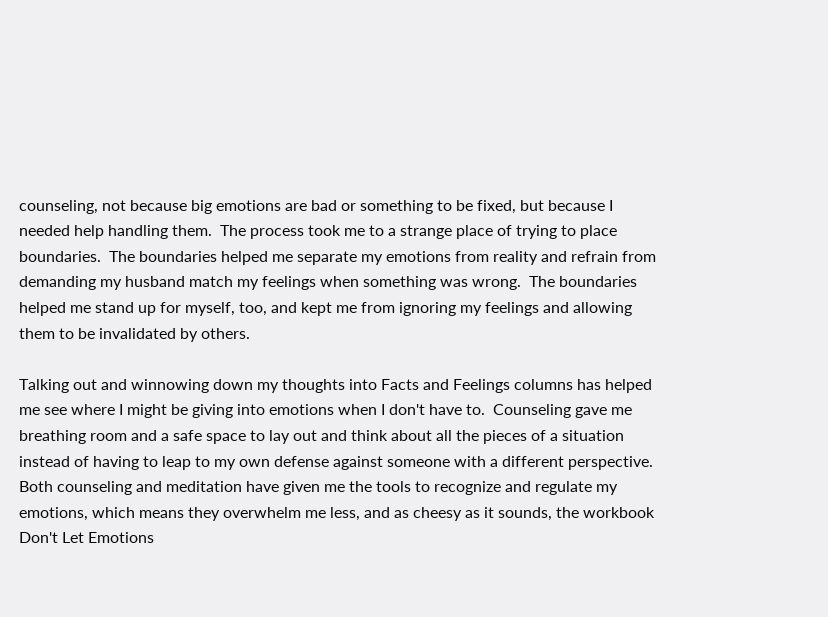counseling, not because big emotions are bad or something to be fixed, but because I needed help handling them.  The process took me to a strange place of trying to place boundaries.  The boundaries helped me separate my emotions from reality and refrain from demanding my husband match my feelings when something was wrong.  The boundaries helped me stand up for myself, too, and kept me from ignoring my feelings and allowing them to be invalidated by others.

Talking out and winnowing down my thoughts into Facts and Feelings columns has helped me see where I might be giving into emotions when I don't have to.  Counseling gave me breathing room and a safe space to lay out and think about all the pieces of a situation instead of having to leap to my own defense against someone with a different perspective.  Both counseling and meditation have given me the tools to recognize and regulate my emotions, which means they overwhelm me less, and as cheesy as it sounds, the workbook Don't Let Emotions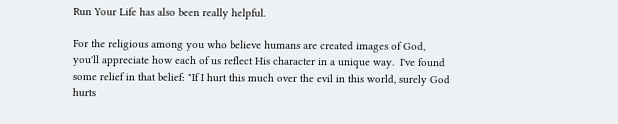Run Your Life has also been really helpful.

For the religious among you who believe humans are created images of God, you'll appreciate how each of us reflect His character in a unique way.  I've found some relief in that belief: "If I hurt this much over the evil in this world, surely God hurts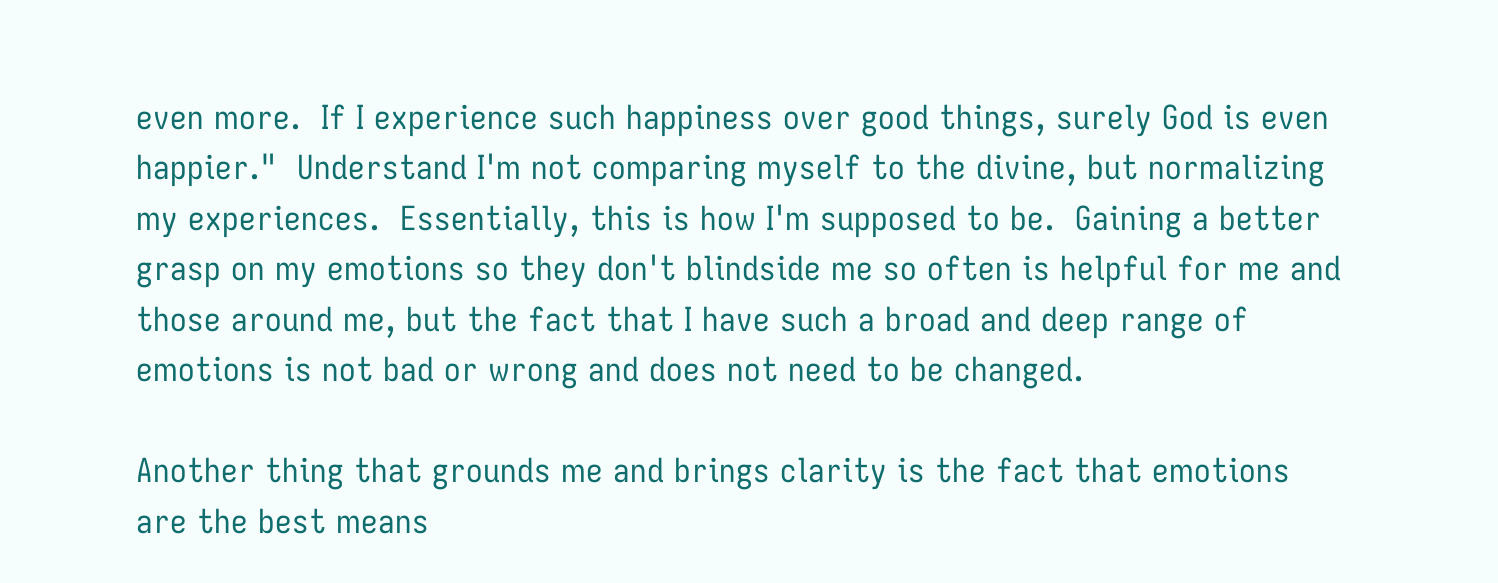even more.  If I experience such happiness over good things, surely God is even happier."  Understand I'm not comparing myself to the divine, but normalizing my experiences.  Essentially, this is how I'm supposed to be.  Gaining a better grasp on my emotions so they don't blindside me so often is helpful for me and those around me, but the fact that I have such a broad and deep range of emotions is not bad or wrong and does not need to be changed.

Another thing that grounds me and brings clarity is the fact that emotions are the best means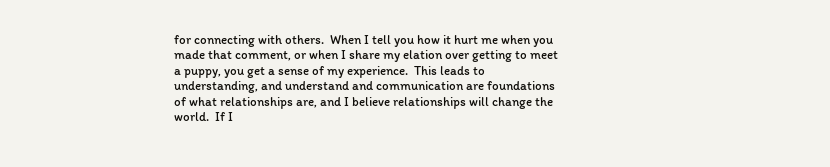for connecting with others.  When I tell you how it hurt me when you made that comment, or when I share my elation over getting to meet a puppy, you get a sense of my experience.  This leads to understanding, and understand and communication are foundations of what relationships are, and I believe relationships will change the world.  If I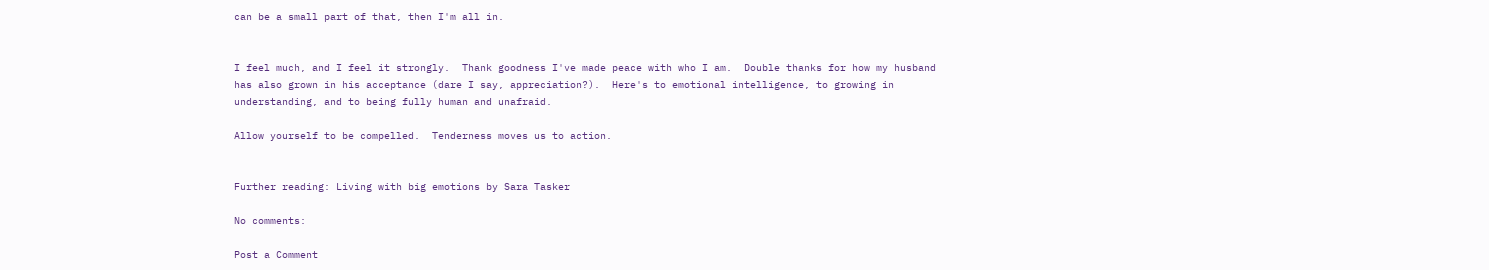can be a small part of that, then I'm all in.


I feel much, and I feel it strongly.  Thank goodness I've made peace with who I am.  Double thanks for how my husband has also grown in his acceptance (dare I say, appreciation?).  Here's to emotional intelligence, to growing in understanding, and to being fully human and unafraid.

Allow yourself to be compelled.  Tenderness moves us to action.


Further reading: Living with big emotions by Sara Tasker

No comments:

Post a Comment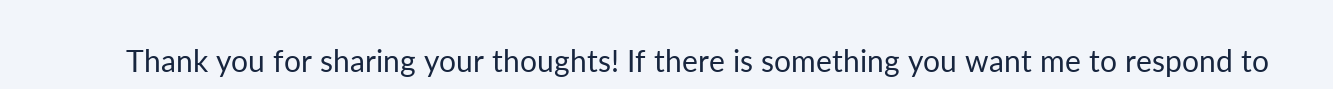Thank you for sharing your thoughts! If there is something you want me to respond to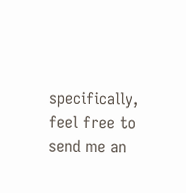specifically, feel free to send me an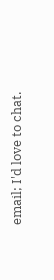email; I'd love to chat.